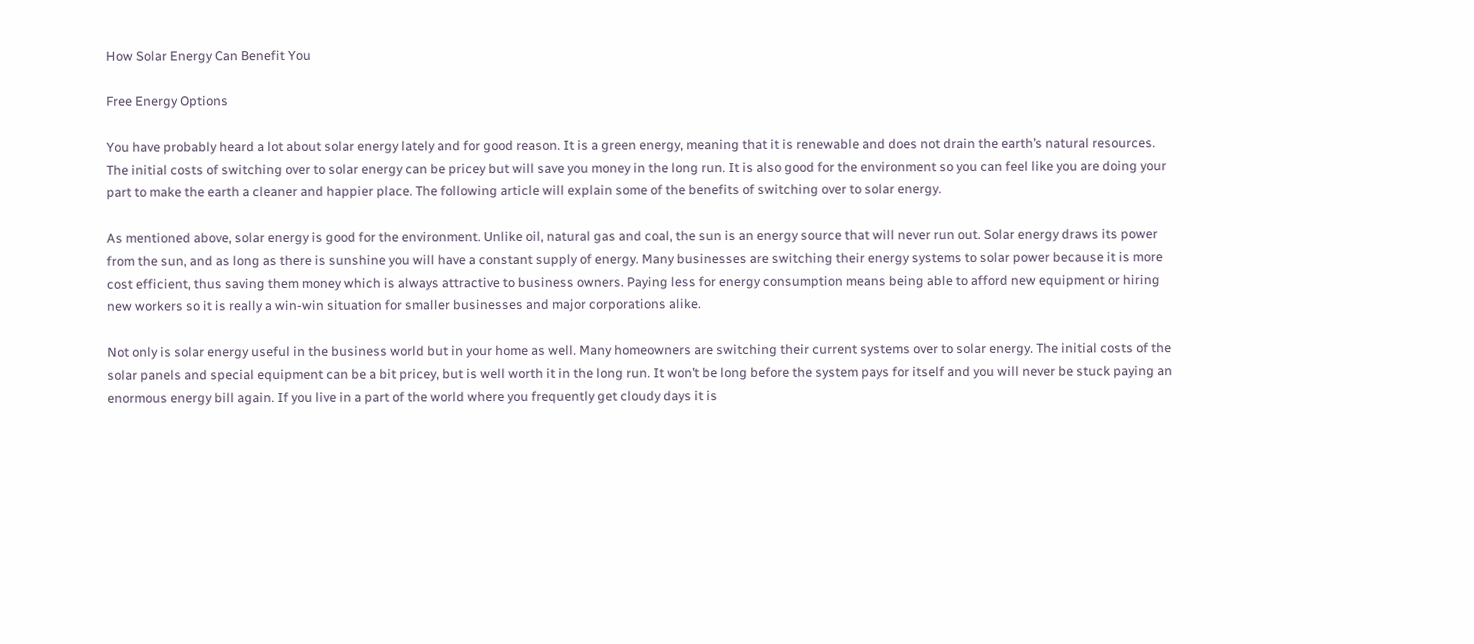How Solar Energy Can Benefit You

Free Energy Options

You have probably heard a lot about solar energy lately and for good reason. It is a green energy, meaning that it is renewable and does not drain the earth’s natural resources. The initial costs of switching over to solar energy can be pricey but will save you money in the long run. It is also good for the environment so you can feel like you are doing your part to make the earth a cleaner and happier place. The following article will explain some of the benefits of switching over to solar energy.

As mentioned above, solar energy is good for the environment. Unlike oil, natural gas and coal, the sun is an energy source that will never run out. Solar energy draws its power from the sun, and as long as there is sunshine you will have a constant supply of energy. Many businesses are switching their energy systems to solar power because it is more cost efficient, thus saving them money which is always attractive to business owners. Paying less for energy consumption means being able to afford new equipment or hiring new workers so it is really a win-win situation for smaller businesses and major corporations alike.

Not only is solar energy useful in the business world but in your home as well. Many homeowners are switching their current systems over to solar energy. The initial costs of the solar panels and special equipment can be a bit pricey, but is well worth it in the long run. It won’t be long before the system pays for itself and you will never be stuck paying an enormous energy bill again. If you live in a part of the world where you frequently get cloudy days it is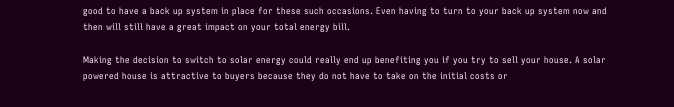good to have a back up system in place for these such occasions. Even having to turn to your back up system now and then will still have a great impact on your total energy bill.

Making the decision to switch to solar energy could really end up benefiting you if you try to sell your house. A solar powered house is attractive to buyers because they do not have to take on the initial costs or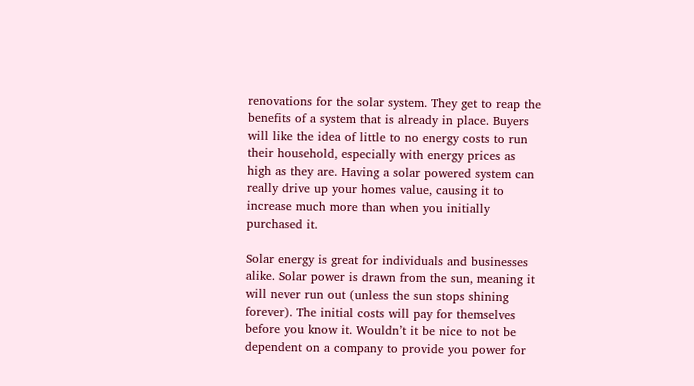renovations for the solar system. They get to reap the benefits of a system that is already in place. Buyers will like the idea of little to no energy costs to run their household, especially with energy prices as high as they are. Having a solar powered system can really drive up your homes value, causing it to increase much more than when you initially purchased it.

Solar energy is great for individuals and businesses alike. Solar power is drawn from the sun, meaning it will never run out (unless the sun stops shining forever). The initial costs will pay for themselves before you know it. Wouldn’t it be nice to not be dependent on a company to provide you power for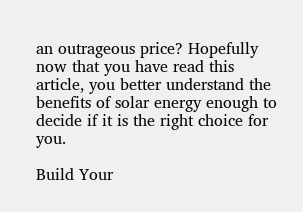an outrageous price? Hopefully now that you have read this article, you better understand the benefits of solar energy enough to decide if it is the right choice for you.

Build Your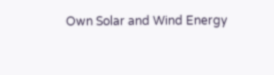Own Solar and Wind Energy